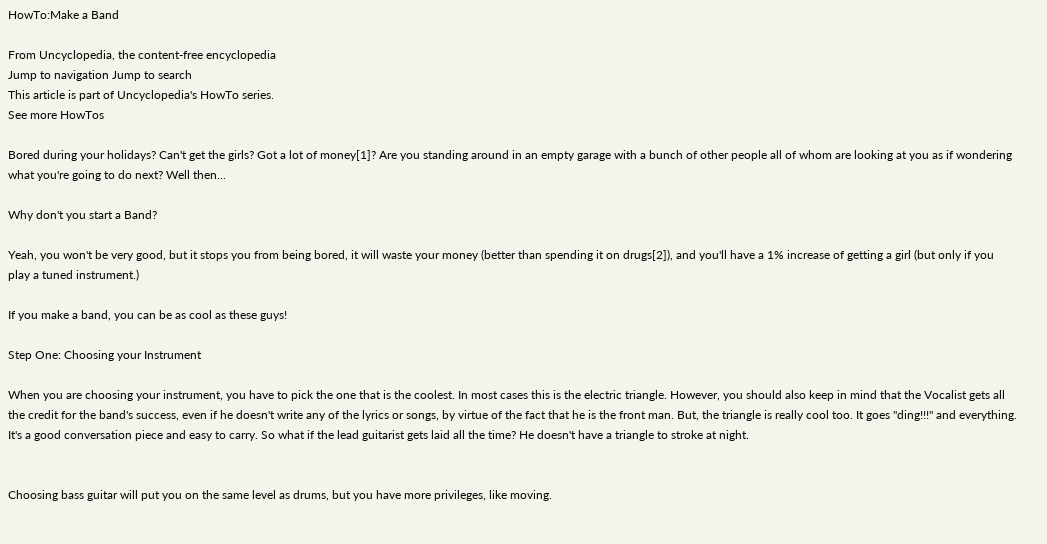HowTo:Make a Band

From Uncyclopedia, the content-free encyclopedia
Jump to navigation Jump to search
This article is part of Uncyclopedia's HowTo series.
See more HowTos

Bored during your holidays? Can't get the girls? Got a lot of money[1]? Are you standing around in an empty garage with a bunch of other people all of whom are looking at you as if wondering what you're going to do next? Well then...

Why don't you start a Band?

Yeah, you won't be very good, but it stops you from being bored, it will waste your money (better than spending it on drugs[2]), and you'll have a 1% increase of getting a girl (but only if you play a tuned instrument.)

If you make a band, you can be as cool as these guys!

Step One: Choosing your Instrument

When you are choosing your instrument, you have to pick the one that is the coolest. In most cases this is the electric triangle. However, you should also keep in mind that the Vocalist gets all the credit for the band's success, even if he doesn't write any of the lyrics or songs, by virtue of the fact that he is the front man. But, the triangle is really cool too. It goes "ding!!!" and everything. It's a good conversation piece and easy to carry. So what if the lead guitarist gets laid all the time? He doesn't have a triangle to stroke at night.


Choosing bass guitar will put you on the same level as drums, but you have more privileges, like moving.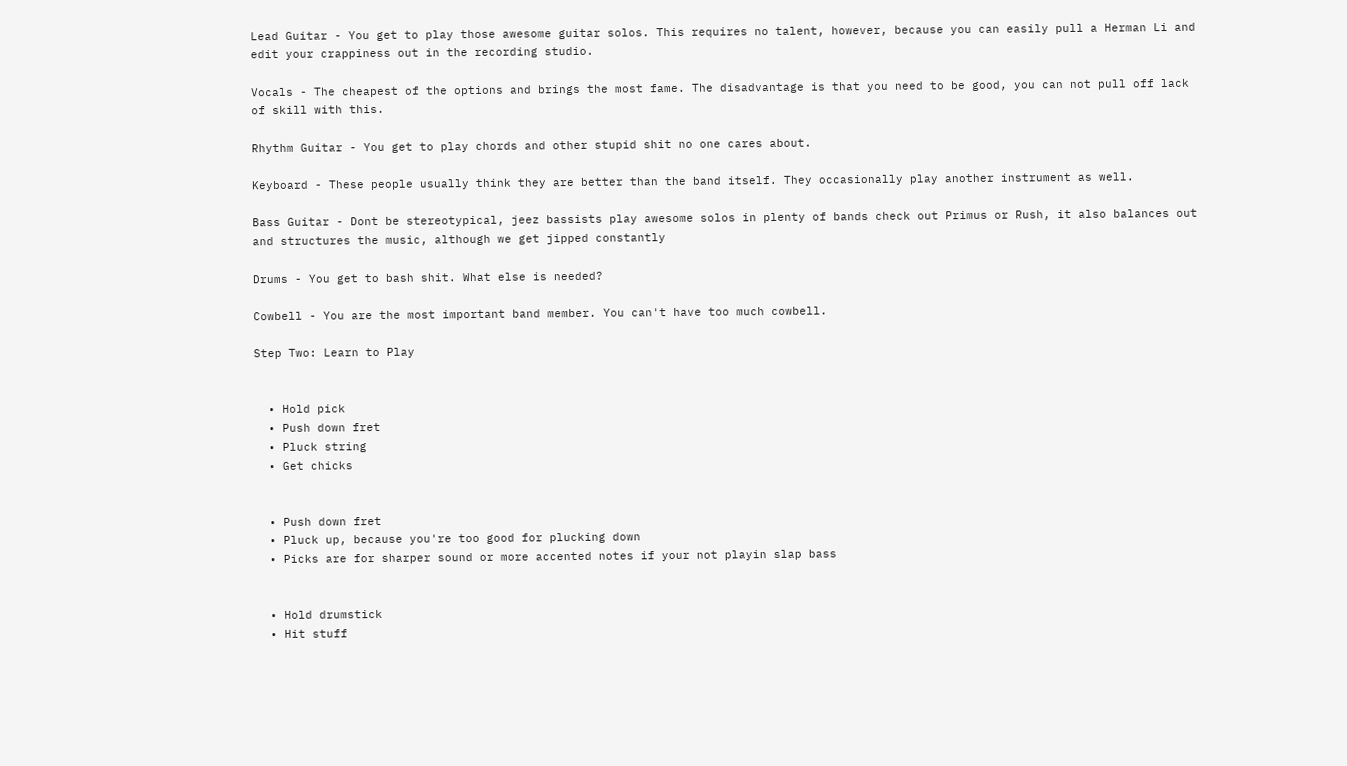Lead Guitar - You get to play those awesome guitar solos. This requires no talent, however, because you can easily pull a Herman Li and edit your crappiness out in the recording studio.

Vocals - The cheapest of the options and brings the most fame. The disadvantage is that you need to be good, you can not pull off lack of skill with this.

Rhythm Guitar - You get to play chords and other stupid shit no one cares about.

Keyboard - These people usually think they are better than the band itself. They occasionally play another instrument as well.

Bass Guitar - Dont be stereotypical, jeez bassists play awesome solos in plenty of bands check out Primus or Rush, it also balances out and structures the music, although we get jipped constantly

Drums - You get to bash shit. What else is needed?

Cowbell - You are the most important band member. You can't have too much cowbell.

Step Two: Learn to Play


  • Hold pick
  • Push down fret
  • Pluck string
  • Get chicks


  • Push down fret
  • Pluck up, because you're too good for plucking down
  • Picks are for sharper sound or more accented notes if your not playin slap bass


  • Hold drumstick
  • Hit stuff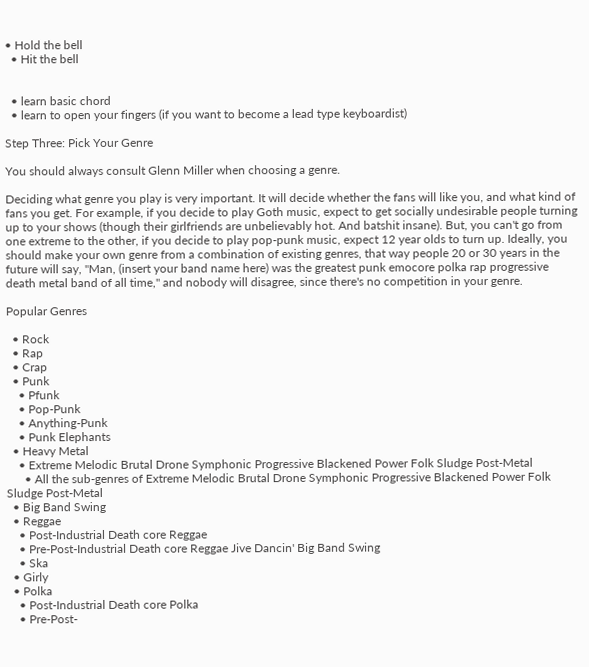• Hold the bell
  • Hit the bell


  • learn basic chord
  • learn to open your fingers (if you want to become a lead type keyboardist)

Step Three: Pick Your Genre

You should always consult Glenn Miller when choosing a genre.

Deciding what genre you play is very important. It will decide whether the fans will like you, and what kind of fans you get. For example, if you decide to play Goth music, expect to get socially undesirable people turning up to your shows (though their girlfriends are unbelievably hot. And batshit insane). But, you can't go from one extreme to the other, if you decide to play pop-punk music, expect 12 year olds to turn up. Ideally, you should make your own genre from a combination of existing genres, that way people 20 or 30 years in the future will say, "Man, (insert your band name here) was the greatest punk emocore polka rap progressive death metal band of all time," and nobody will disagree, since there's no competition in your genre.

Popular Genres

  • Rock
  • Rap
  • Crap
  • Punk
    • Pfunk
    • Pop-Punk
    • Anything-Punk
    • Punk Elephants
  • Heavy Metal
    • Extreme Melodic Brutal Drone Symphonic Progressive Blackened Power Folk Sludge Post-Metal
      • All the sub-genres of Extreme Melodic Brutal Drone Symphonic Progressive Blackened Power Folk Sludge Post-Metal
  • Big Band Swing
  • Reggae
    • Post-Industrial Death core Reggae
    • Pre-Post-Industrial Death core Reggae Jive Dancin' Big Band Swing
    • Ska
  • Girly
  • Polka
    • Post-Industrial Death core Polka
    • Pre-Post-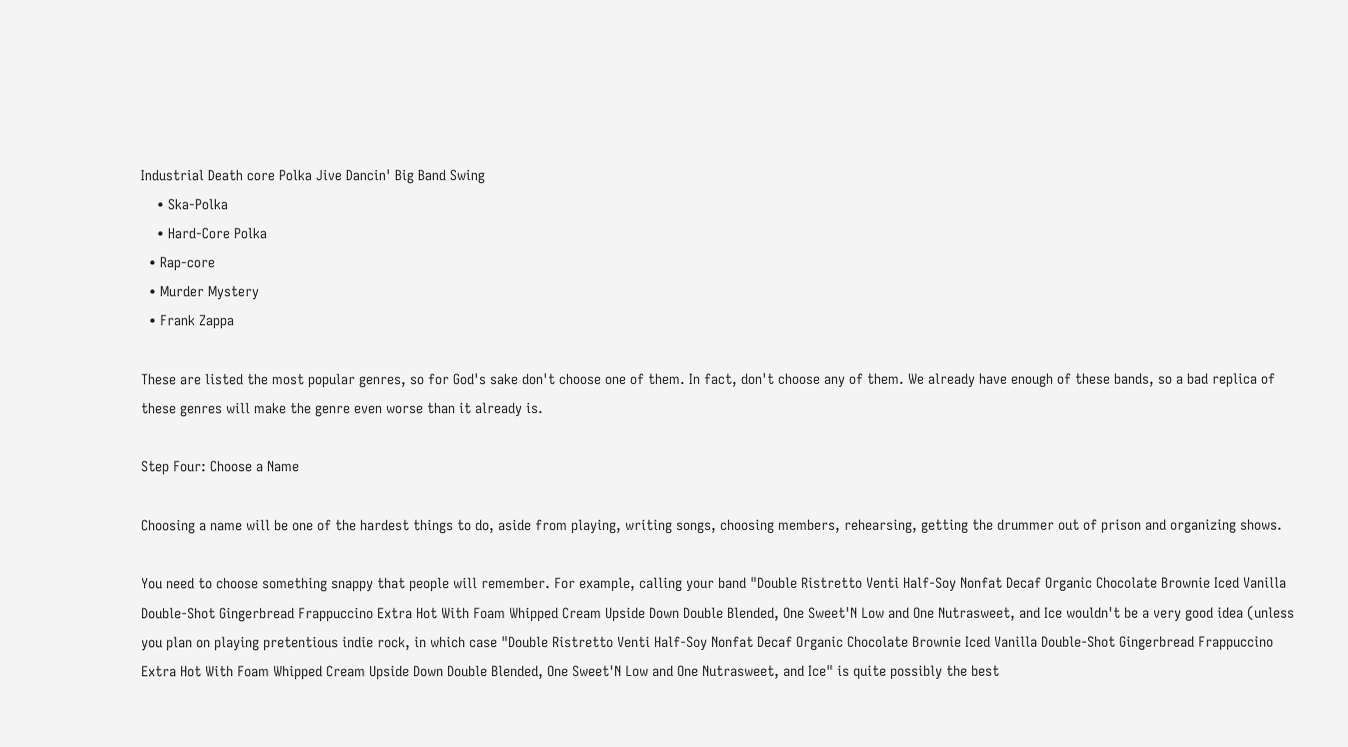Industrial Death core Polka Jive Dancin' Big Band Swing
    • Ska-Polka
    • Hard-Core Polka
  • Rap-core
  • Murder Mystery
  • Frank Zappa

These are listed the most popular genres, so for God's sake don't choose one of them. In fact, don't choose any of them. We already have enough of these bands, so a bad replica of these genres will make the genre even worse than it already is.

Step Four: Choose a Name

Choosing a name will be one of the hardest things to do, aside from playing, writing songs, choosing members, rehearsing, getting the drummer out of prison and organizing shows.

You need to choose something snappy that people will remember. For example, calling your band "Double Ristretto Venti Half-Soy Nonfat Decaf Organic Chocolate Brownie Iced Vanilla Double-Shot Gingerbread Frappuccino Extra Hot With Foam Whipped Cream Upside Down Double Blended, One Sweet'N Low and One Nutrasweet, and Ice wouldn't be a very good idea (unless you plan on playing pretentious indie rock, in which case "Double Ristretto Venti Half-Soy Nonfat Decaf Organic Chocolate Brownie Iced Vanilla Double-Shot Gingerbread Frappuccino Extra Hot With Foam Whipped Cream Upside Down Double Blended, One Sweet'N Low and One Nutrasweet, and Ice" is quite possibly the best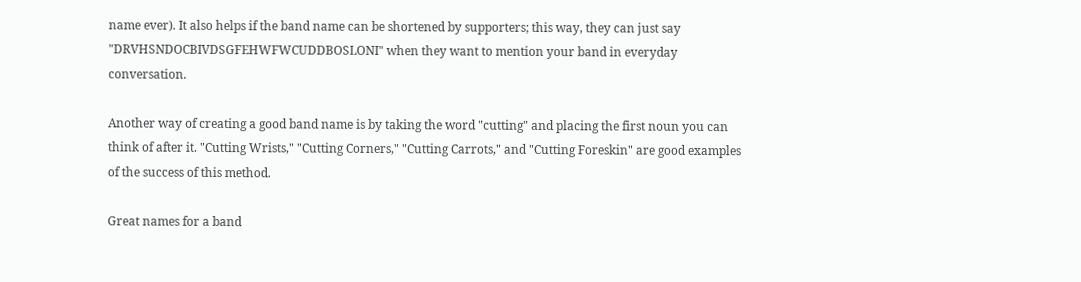name ever). It also helps if the band name can be shortened by supporters; this way, they can just say "DRVHSNDOCBIVDSGFEHWFWCUDDBOSLONI" when they want to mention your band in everyday conversation.

Another way of creating a good band name is by taking the word "cutting" and placing the first noun you can think of after it. "Cutting Wrists," "Cutting Corners," "Cutting Carrots," and "Cutting Foreskin" are good examples of the success of this method.

Great names for a band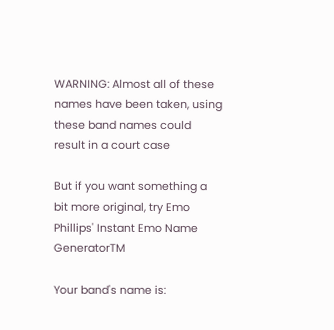WARNING: Almost all of these names have been taken, using these band names could result in a court case

But if you want something a bit more original, try Emo Phillips' Instant Emo Name GeneratorTM

Your band's name is: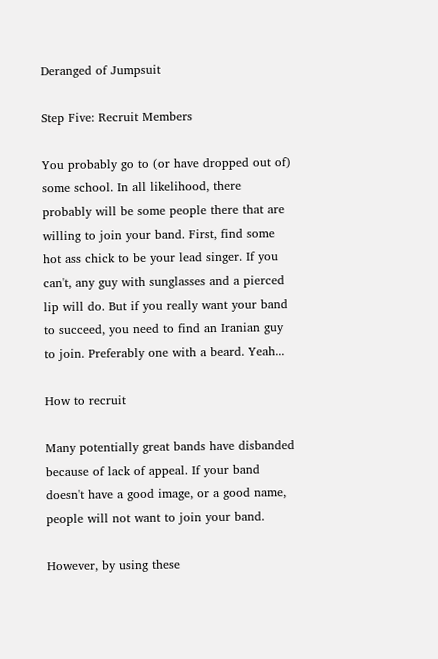Deranged of Jumpsuit

Step Five: Recruit Members

You probably go to (or have dropped out of) some school. In all likelihood, there probably will be some people there that are willing to join your band. First, find some hot ass chick to be your lead singer. If you can't, any guy with sunglasses and a pierced lip will do. But if you really want your band to succeed, you need to find an Iranian guy to join. Preferably one with a beard. Yeah...

How to recruit

Many potentially great bands have disbanded because of lack of appeal. If your band doesn't have a good image, or a good name, people will not want to join your band.

However, by using these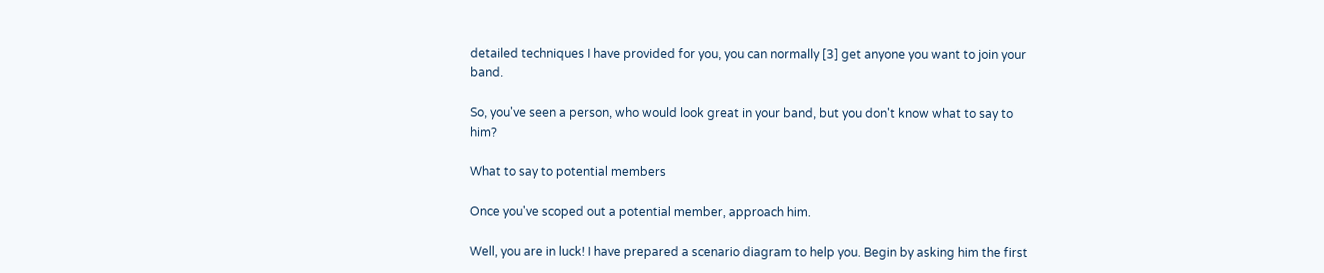detailed techniques I have provided for you, you can normally [3] get anyone you want to join your band.

So, you've seen a person, who would look great in your band, but you don't know what to say to him?

What to say to potential members

Once you've scoped out a potential member, approach him.

Well, you are in luck! I have prepared a scenario diagram to help you. Begin by asking him the first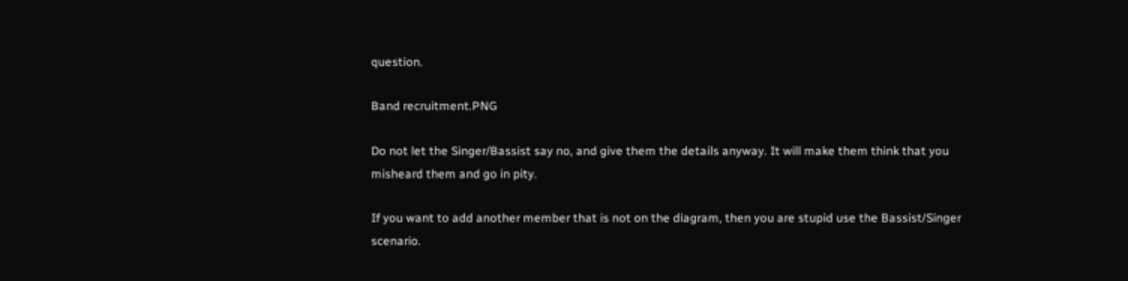question.

Band recruitment.PNG

Do not let the Singer/Bassist say no, and give them the details anyway. It will make them think that you misheard them and go in pity.

If you want to add another member that is not on the diagram, then you are stupid use the Bassist/Singer scenario.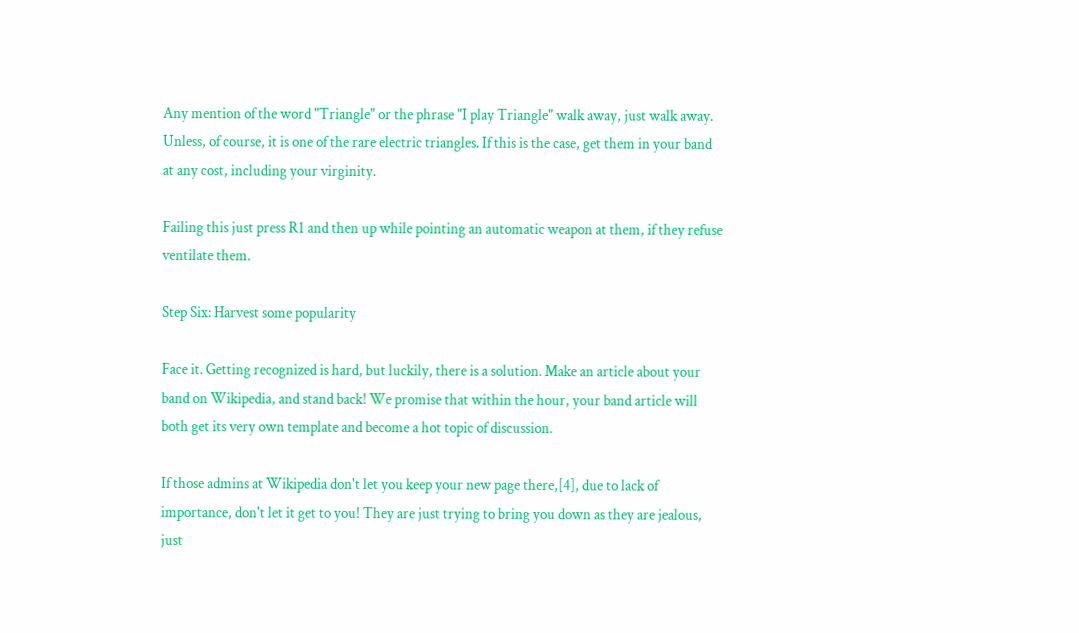Any mention of the word "Triangle" or the phrase "I play Triangle" walk away, just walk away. Unless, of course, it is one of the rare electric triangles. If this is the case, get them in your band at any cost, including your virginity.

Failing this just press R1 and then up while pointing an automatic weapon at them, if they refuse ventilate them.

Step Six: Harvest some popularity

Face it. Getting recognized is hard, but luckily, there is a solution. Make an article about your band on Wikipedia, and stand back! We promise that within the hour, your band article will both get its very own template and become a hot topic of discussion.

If those admins at Wikipedia don't let you keep your new page there,[4], due to lack of importance, don't let it get to you! They are just trying to bring you down as they are jealous, just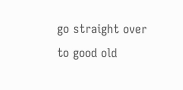go straight over to good old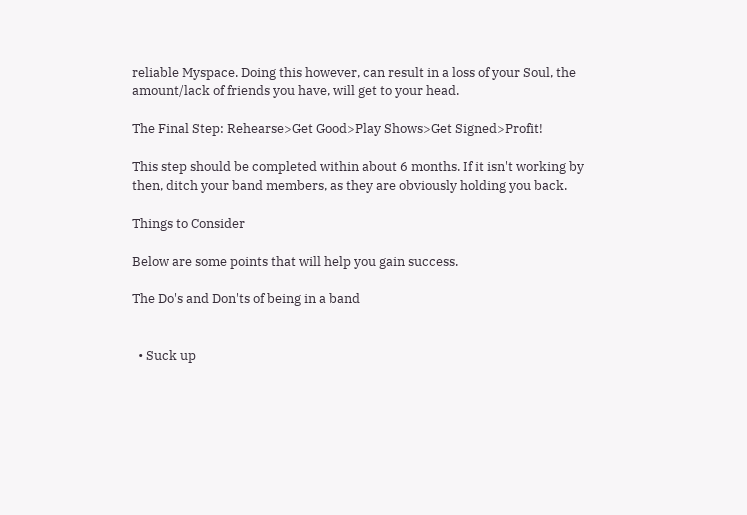reliable Myspace. Doing this however, can result in a loss of your Soul, the amount/lack of friends you have, will get to your head.

The Final Step: Rehearse>Get Good>Play Shows>Get Signed>Profit!

This step should be completed within about 6 months. If it isn't working by then, ditch your band members, as they are obviously holding you back.

Things to Consider

Below are some points that will help you gain success.

The Do's and Don'ts of being in a band


  • Suck up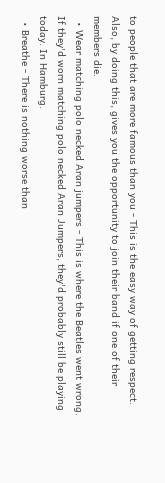to people that are more famous than you - This is the easy way of getting respect. Also, by doing this, gives you the opportunity to join their band if one of their members die.
  • Wear matching polo necked Aran jumpers - This is where the Beatles went wrong. If they'd worn matching polo necked Aran Jumpers, they'd probably still be playing today. In Hamburg.
  • Breathe - There is nothing worse than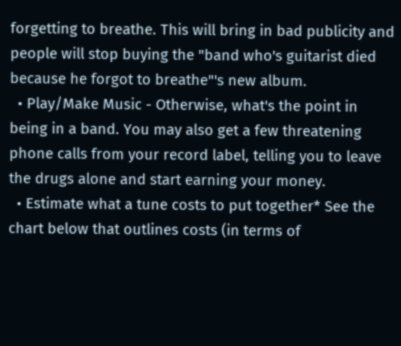forgetting to breathe. This will bring in bad publicity and people will stop buying the "band who's guitarist died because he forgot to breathe"'s new album.
  • Play/Make Music - Otherwise, what's the point in being in a band. You may also get a few threatening phone calls from your record label, telling you to leave the drugs alone and start earning your money.
  • Estimate what a tune costs to put together* See the chart below that outlines costs (in terms of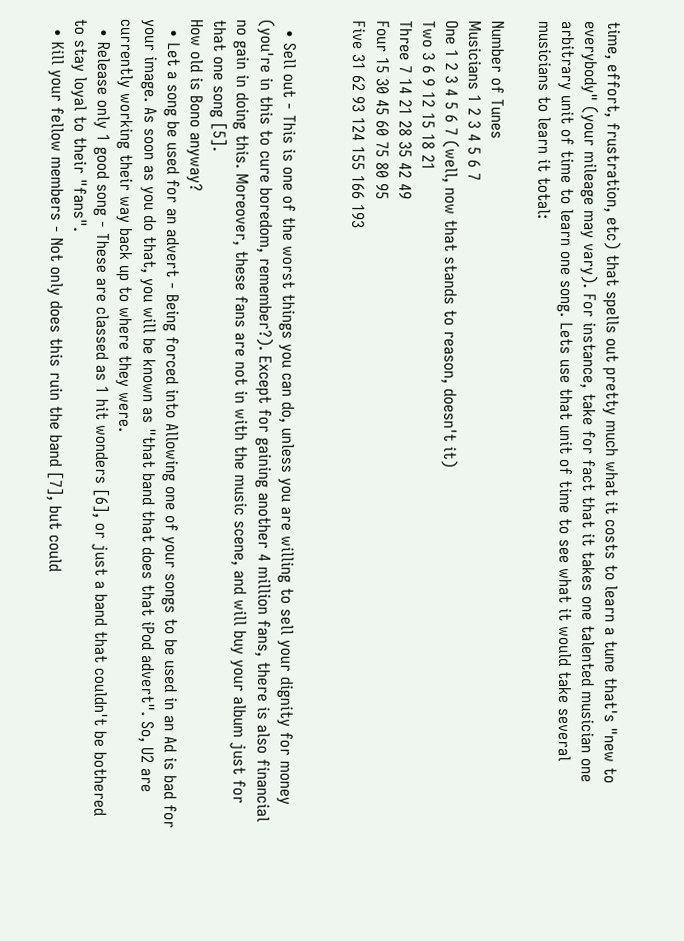time, effort, frustration, etc) that spells out pretty much what it costs to learn a tune that's "new to everybody" (your mileage may vary). For instance, take for fact that it takes one talented musician one arbitrary unit of time to learn one song. Lets use that unit of time to see what it would take several musicians to learn it total:

Number of Tunes
Musicians 1 2 3 4 5 6 7
One 1 2 3 4 5 6 7 (well, now that stands to reason, doesn't it)
Two 3 6 9 12 15 18 21
Three 7 14 21 28 35 42 49
Four 15 30 45 60 75 80 95
Five 31 62 93 124 155 166 193


  • Sell out - This is one of the worst things you can do, unless you are willing to sell your dignity for money (you're in this to cure boredom, remember?). Except for gaining another 4 million fans, there is also financial no gain in doing this. Moreover, these fans are not in with the music scene, and will buy your album just for that one song [5].
How old is Bono anyway?
  • Let a song be used for an advert - Being forced into Allowing one of your songs to be used in an Ad is bad for your image. As soon as you do that, you will be known as "that band that does that iPod advert". So, U2 are currently working their way back up to where they were.
  • Release only 1 good song - These are classed as 1 hit wonders [6], or just a band that couldn't be bothered to stay loyal to their "fans".
  • Kill your fellow members - Not only does this ruin the band [7], but could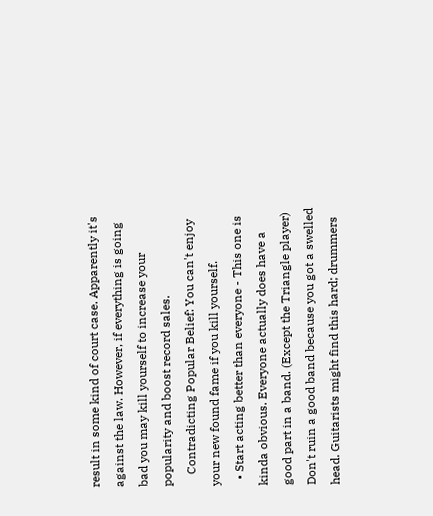result in some kind of court case. Apparently it's against the law. However, if everything is going bad you may kill yourself to increase your popularity and boost record sales.
    Contradicting Popular Belief: You can't enjoy your new found fame if you kill yourself.
  • Start acting better than everyone - This one is kinda obvious. Everyone actually does have a good part in a band. (Except the Triangle player) Don't ruin a good band because you got a swelled head. Guitarists might find this hard; drummers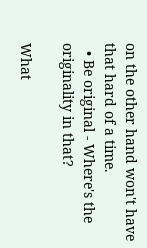on the other hand won't have that hard of a time.
  • Be original - Where's the originality in that?

What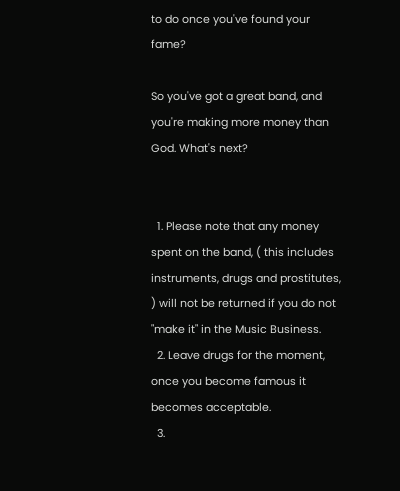to do once you've found your fame?

So you've got a great band, and you're making more money than God. What's next?


  1. Please note that any money spent on the band, ( this includes instruments, drugs and prostitutes, ) will not be returned if you do not "make it" in the Music Business.
  2. Leave drugs for the moment, once you become famous it becomes acceptable.
  3.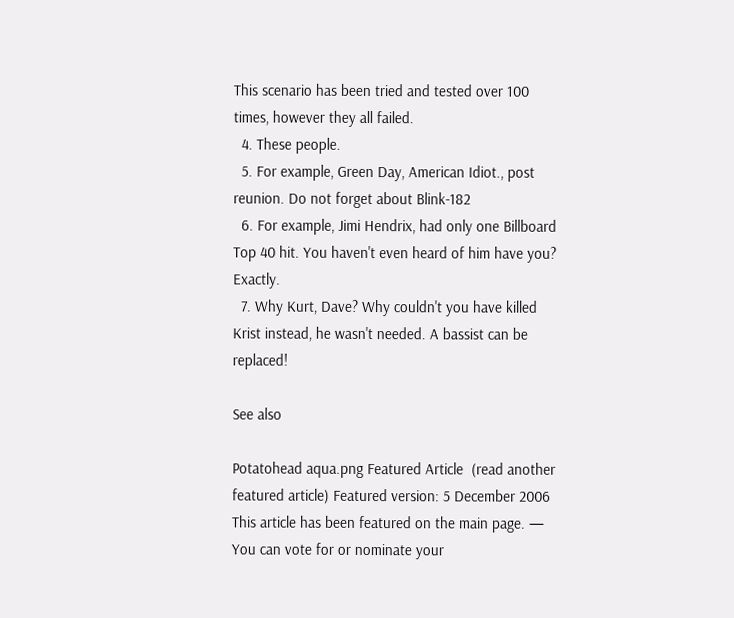This scenario has been tried and tested over 100 times, however they all failed.
  4. These people.
  5. For example, Green Day, American Idiot., post reunion. Do not forget about Blink-182
  6. For example, Jimi Hendrix, had only one Billboard Top 40 hit. You haven't even heard of him have you? Exactly.
  7. Why Kurt, Dave? Why couldn't you have killed Krist instead, he wasn't needed. A bassist can be replaced!

See also

Potatohead aqua.png Featured Article  (read another featured article) Featured version: 5 December 2006
This article has been featured on the main page. — You can vote for or nominate your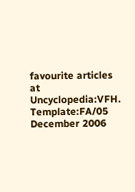favourite articles at Uncyclopedia:VFH.
Template:FA/05 December 2006